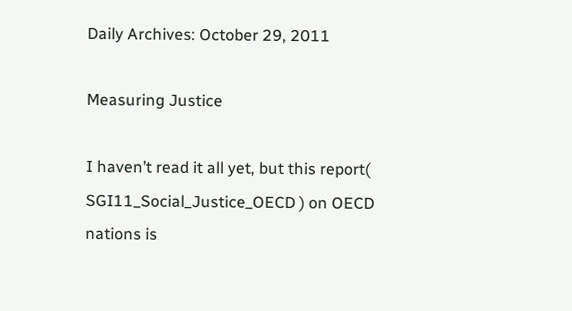Daily Archives: October 29, 2011

Measuring Justice

I haven’t read it all yet, but this report( SGI11_Social_Justice_OECD ) on OECD nations is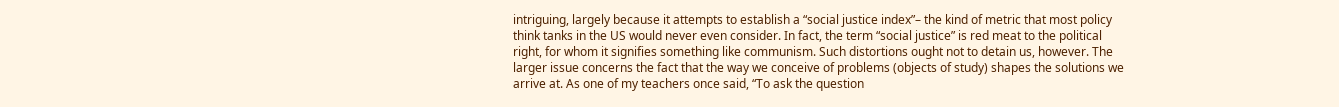intriguing, largely because it attempts to establish a “social justice index”– the kind of metric that most policy think tanks in the US would never even consider. In fact, the term “social justice” is red meat to the political right, for whom it signifies something like communism. Such distortions ought not to detain us, however. The larger issue concerns the fact that the way we conceive of problems (objects of study) shapes the solutions we arrive at. As one of my teachers once said, “To ask the question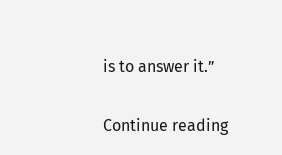is to answer it.”

Continue reading